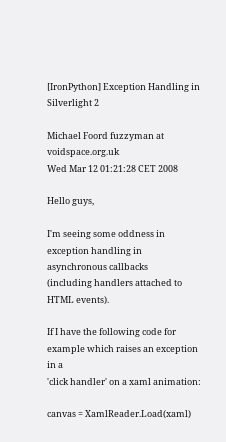[IronPython] Exception Handling in Silverlight 2

Michael Foord fuzzyman at voidspace.org.uk
Wed Mar 12 01:21:28 CET 2008

Hello guys,

I'm seeing some oddness in exception handling in asynchronous callbacks
(including handlers attached to HTML events).

If I have the following code for example which raises an exception in a
'click handler' on a xaml animation:

canvas = XamlReader.Load(xaml)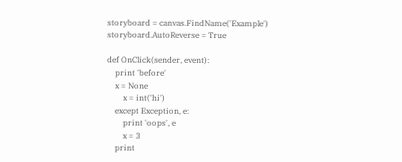storyboard = canvas.FindName('Example')
storyboard.AutoReverse = True

def OnClick(sender, event):
    print 'before'
    x = None
        x = int('hi')
    except Exception, e:
        print 'oops', e
        x = 3
    print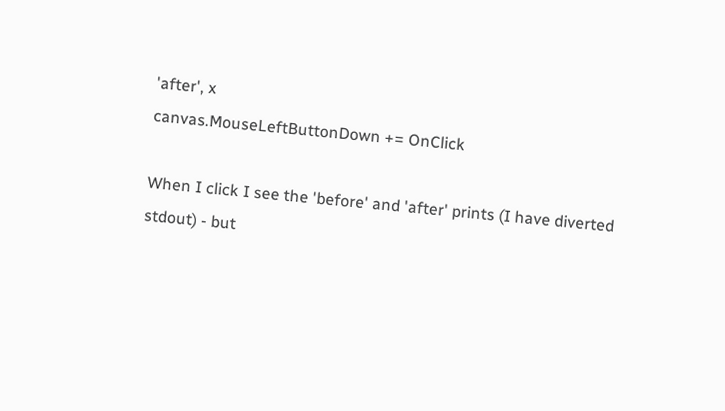'after', x
canvas.MouseLeftButtonDown += OnClick

When I click I see the 'before' and 'after' prints (I have diverted
stdout) - but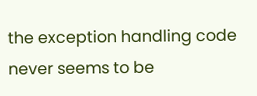the exception handling code never seems to be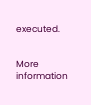executed.


More information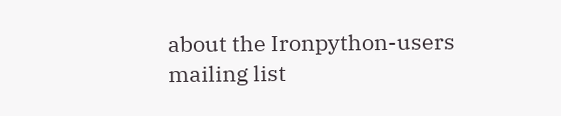about the Ironpython-users mailing list